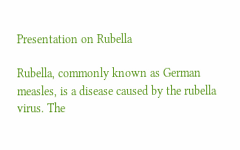Presentation on Rubella

Rubella, commonly known as German measles, is a disease caused by the rubella virus. The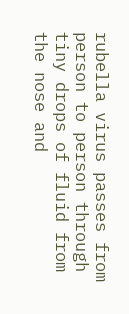rubella virus passes from person to person through tiny drops of fluid from the nose and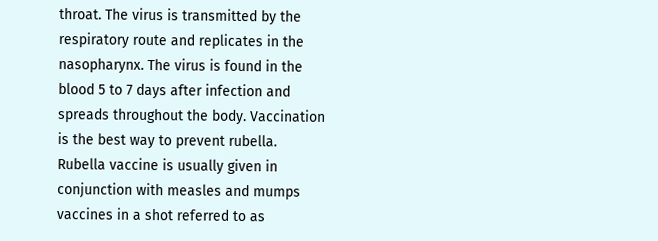throat. The virus is transmitted by the respiratory route and replicates in the nasopharynx. The virus is found in the blood 5 to 7 days after infection and spreads throughout the body. Vaccination is the best way to prevent rubella. Rubella vaccine is usually given in conjunction with measles and mumps vaccines in a shot referred to as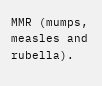MMR (mumps, measles and rubella).